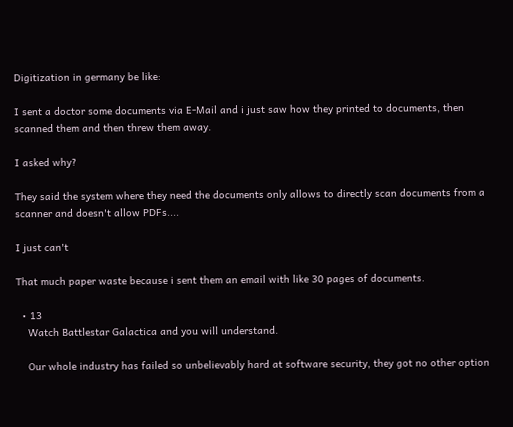Digitization in germany be like:

I sent a doctor some documents via E-Mail and i just saw how they printed to documents, then scanned them and then threw them away.

I asked why?

They said the system where they need the documents only allows to directly scan documents from a scanner and doesn't allow PDFs....

I just can't

That much paper waste because i sent them an email with like 30 pages of documents.

  • 13
    Watch Battlestar Galactica and you will understand.

    Our whole industry has failed so unbelievably hard at software security, they got no other option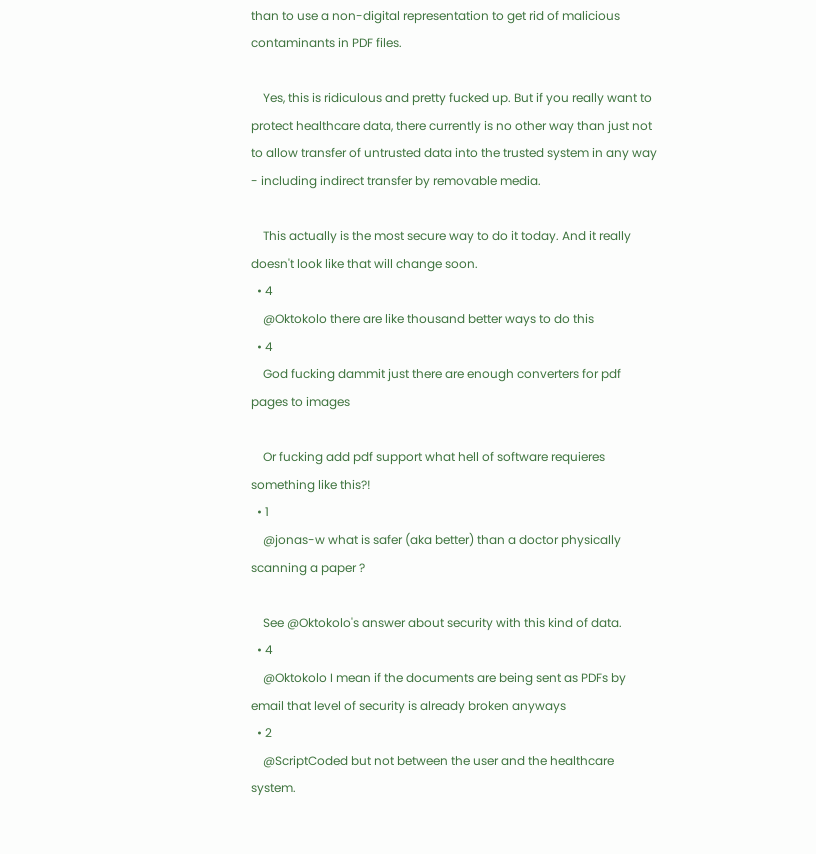than to use a non-digital representation to get rid of malicious contaminants in PDF files.

    Yes, this is ridiculous and pretty fucked up. But if you really want to protect healthcare data, there currently is no other way than just not to allow transfer of untrusted data into the trusted system in any way - including indirect transfer by removable media.

    This actually is the most secure way to do it today. And it really doesn't look like that will change soon.
  • 4
    @Oktokolo there are like thousand better ways to do this
  • 4
    God fucking dammit just there are enough converters for pdf pages to images

    Or fucking add pdf support what hell of software requieres something like this?!
  • 1
    @jonas-w what is safer (aka better) than a doctor physically scanning a paper ?

    See @Oktokolo's answer about security with this kind of data.
  • 4
    @Oktokolo I mean if the documents are being sent as PDFs by email that level of security is already broken anyways
  • 2
    @ScriptCoded but not between the user and the healthcare system.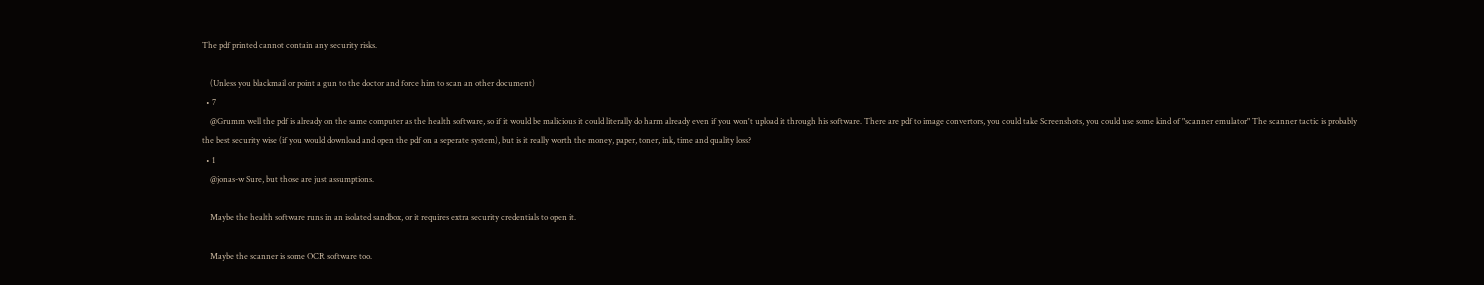The pdf printed cannot contain any security risks.

    (Unless you blackmail or point a gun to the doctor and force him to scan an other document)
  • 7
    @Grumm well the pdf is already on the same computer as the health software, so if it would be malicious it could literally do harm already even if you won't upload it through his software. There are pdf to image convertors, you could take Screenshots, you could use some kind of "scanner emulator" The scanner tactic is probably the best security wise (if you would download and open the pdf on a seperate system), but is it really worth the money, paper, toner, ink, time and quality loss?
  • 1
    @jonas-w Sure, but those are just assumptions.

    Maybe the health software runs in an isolated sandbox, or it requires extra security credentials to open it.

    Maybe the scanner is some OCR software too.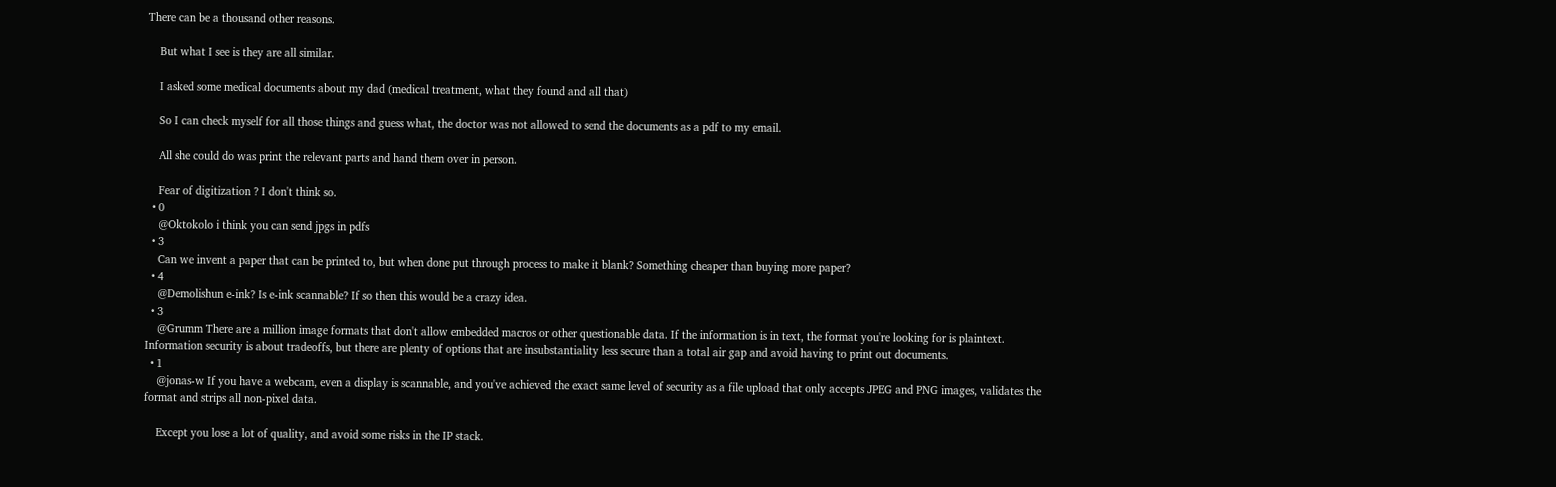There can be a thousand other reasons.

    But what I see is they are all similar.

    I asked some medical documents about my dad (medical treatment, what they found and all that)

    So I can check myself for all those things and guess what, the doctor was not allowed to send the documents as a pdf to my email.

    All she could do was print the relevant parts and hand them over in person.

    Fear of digitization ? I don't think so.
  • 0
    @Oktokolo i think you can send jpgs in pdfs
  • 3
    Can we invent a paper that can be printed to, but when done put through process to make it blank? Something cheaper than buying more paper?
  • 4
    @Demolishun e-ink? Is e-ink scannable? If so then this would be a crazy idea.
  • 3
    @Grumm There are a million image formats that don't allow embedded macros or other questionable data. If the information is in text, the format you're looking for is plaintext. Information security is about tradeoffs, but there are plenty of options that are insubstantiality less secure than a total air gap and avoid having to print out documents.
  • 1
    @jonas-w If you have a webcam, even a display is scannable, and you've achieved the exact same level of security as a file upload that only accepts JPEG and PNG images, validates the format and strips all non-pixel data.

    Except you lose a lot of quality, and avoid some risks in the IP stack.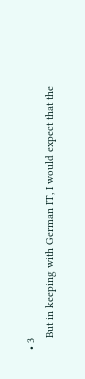• 3
    But in keeping with German IT, I would expect that the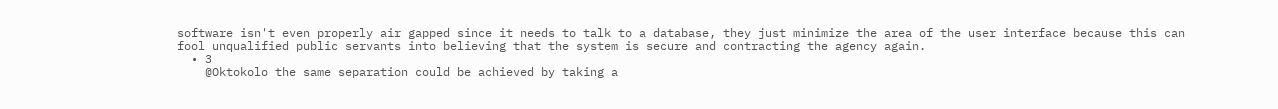software isn't even properly air gapped since it needs to talk to a database, they just minimize the area of the user interface because this can fool unqualified public servants into believing that the system is secure and contracting the agency again.
  • 3
    @Oktokolo the same separation could be achieved by taking a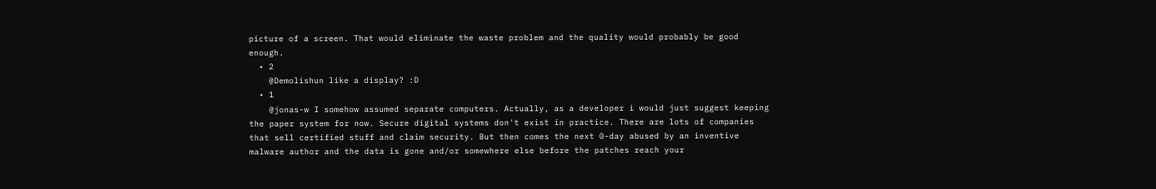picture of a screen. That would eliminate the waste problem and the quality would probably be good enough.
  • 2
    @Demolishun like a display? :D
  • 1
    @jonas-w I somehow assumed separate computers. Actually, as a developer i would just suggest keeping the paper system for now. Secure digital systems don't exist in practice. There are lots of companies that sell certified stuff and claim security. But then comes the next 0-day abused by an inventive malware author and the data is gone and/or somewhere else before the patches reach your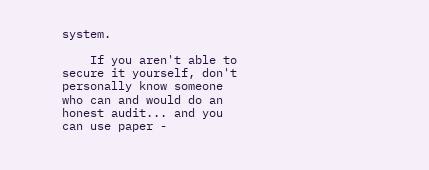system.

    If you aren't able to secure it yourself, don't personally know someone who can and would do an honest audit... and you can use paper -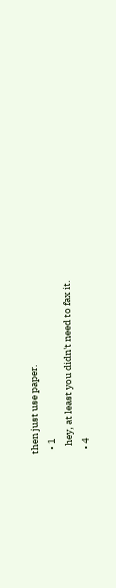then just use paper.
  • 1
    hey, at least you didn't need to fax it.
  • 4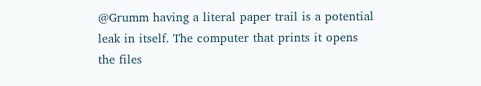@Grumm having a literal paper trail is a potential leak in itself. The computer that prints it opens the files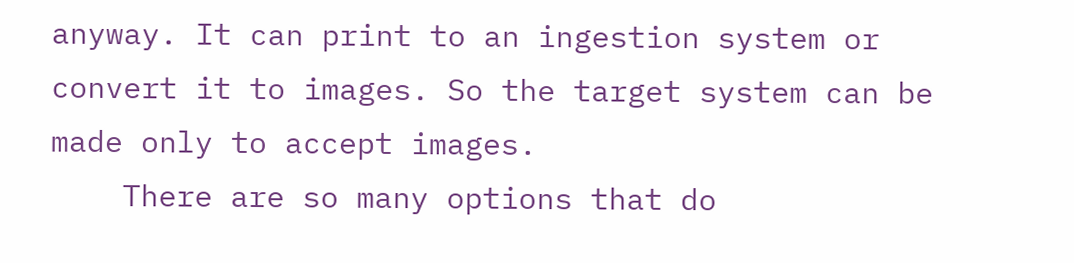anyway. It can print to an ingestion system or convert it to images. So the target system can be made only to accept images.
    There are so many options that do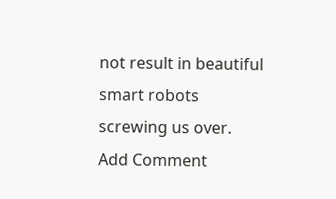not result in beautiful smart robots screwing us over.
Add Comment